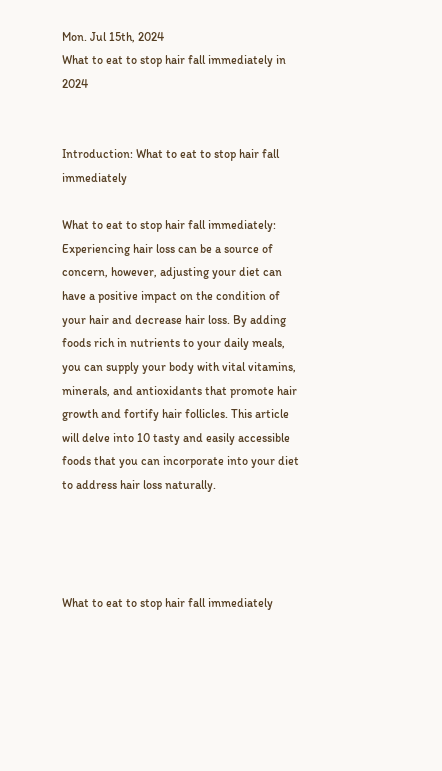Mon. Jul 15th, 2024
What to eat to stop hair fall immediately in 2024


Introduction: What to eat to stop hair fall immediately

What to eat to stop hair fall immediately: Experiencing hair loss can be a source of concern, however, adjusting your diet can have a positive impact on the condition of your hair and decrease hair loss. By adding foods rich in nutrients to your daily meals, you can supply your body with vital vitamins, minerals, and antioxidants that promote hair growth and fortify hair follicles. This article will delve into 10 tasty and easily accessible foods that you can incorporate into your diet to address hair loss naturally.




What to eat to stop hair fall immediately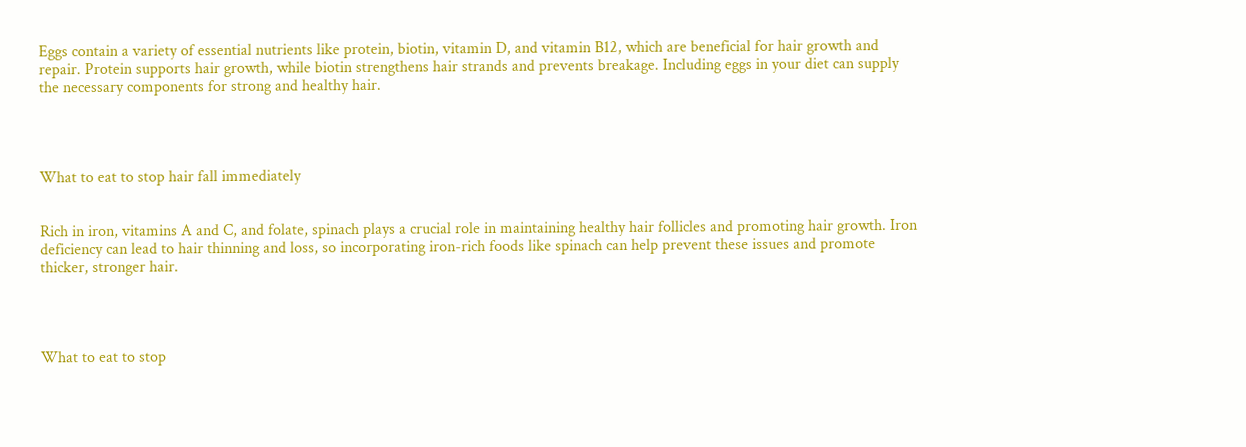Eggs contain a variety of essential nutrients like protein, biotin, vitamin D, and vitamin B12, which are beneficial for hair growth and repair. Protein supports hair growth, while biotin strengthens hair strands and prevents breakage. Including eggs in your diet can supply the necessary components for strong and healthy hair.




What to eat to stop hair fall immediately


Rich in iron, vitamins A and C, and folate, spinach plays a crucial role in maintaining healthy hair follicles and promoting hair growth. Iron deficiency can lead to hair thinning and loss, so incorporating iron-rich foods like spinach can help prevent these issues and promote thicker, stronger hair.




What to eat to stop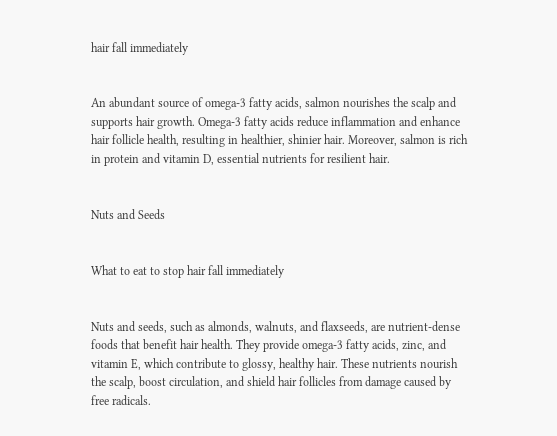hair fall immediately


An abundant source of omega-3 fatty acids, salmon nourishes the scalp and supports hair growth. Omega-3 fatty acids reduce inflammation and enhance hair follicle health, resulting in healthier, shinier hair. Moreover, salmon is rich in protein and vitamin D, essential nutrients for resilient hair.


Nuts and Seeds


What to eat to stop hair fall immediately


Nuts and seeds, such as almonds, walnuts, and flaxseeds, are nutrient-dense foods that benefit hair health. They provide omega-3 fatty acids, zinc, and vitamin E, which contribute to glossy, healthy hair. These nutrients nourish the scalp, boost circulation, and shield hair follicles from damage caused by free radicals.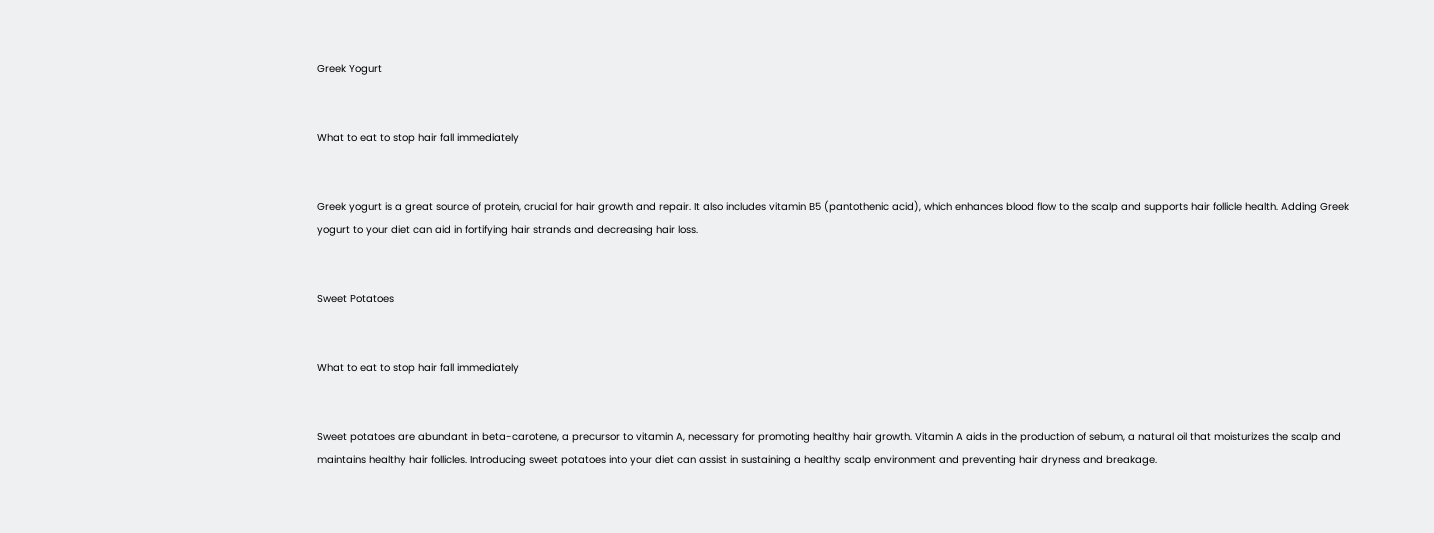Greek Yogurt


What to eat to stop hair fall immediately


Greek yogurt is a great source of protein, crucial for hair growth and repair. It also includes vitamin B5 (pantothenic acid), which enhances blood flow to the scalp and supports hair follicle health. Adding Greek yogurt to your diet can aid in fortifying hair strands and decreasing hair loss.


Sweet Potatoes


What to eat to stop hair fall immediately


Sweet potatoes are abundant in beta-carotene, a precursor to vitamin A, necessary for promoting healthy hair growth. Vitamin A aids in the production of sebum, a natural oil that moisturizes the scalp and maintains healthy hair follicles. Introducing sweet potatoes into your diet can assist in sustaining a healthy scalp environment and preventing hair dryness and breakage.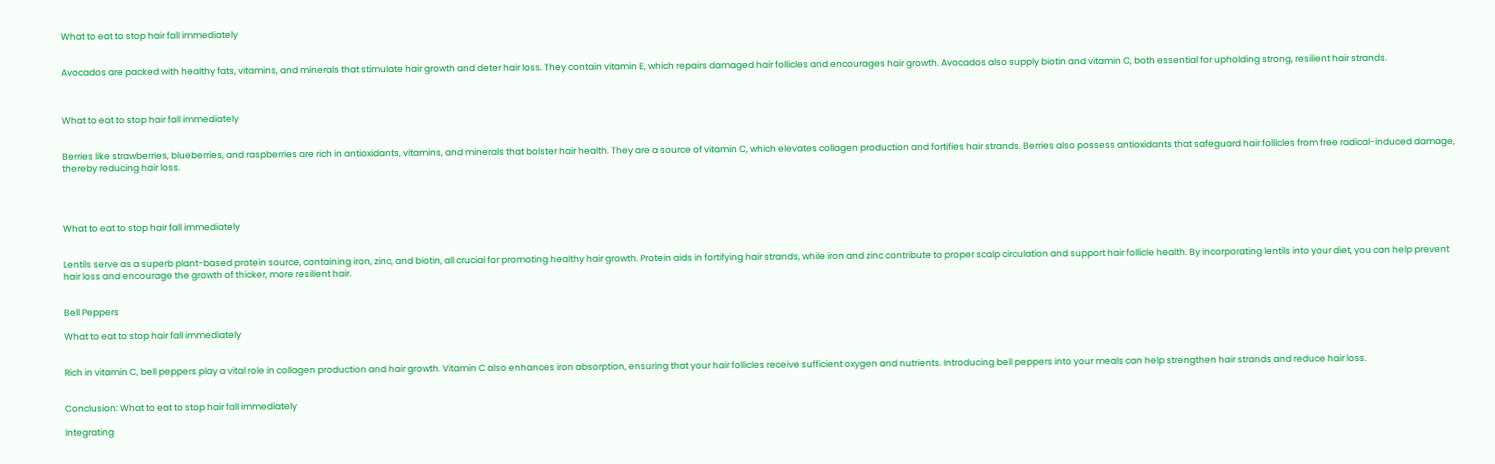What to eat to stop hair fall immediately


Avocados are packed with healthy fats, vitamins, and minerals that stimulate hair growth and deter hair loss. They contain vitamin E, which repairs damaged hair follicles and encourages hair growth. Avocados also supply biotin and vitamin C, both essential for upholding strong, resilient hair strands.



What to eat to stop hair fall immediately


Berries like strawberries, blueberries, and raspberries are rich in antioxidants, vitamins, and minerals that bolster hair health. They are a source of vitamin C, which elevates collagen production and fortifies hair strands. Berries also possess antioxidants that safeguard hair follicles from free radical-induced damage, thereby reducing hair loss.




What to eat to stop hair fall immediately


Lentils serve as a superb plant-based protein source, containing iron, zinc, and biotin, all crucial for promoting healthy hair growth. Protein aids in fortifying hair strands, while iron and zinc contribute to proper scalp circulation and support hair follicle health. By incorporating lentils into your diet, you can help prevent hair loss and encourage the growth of thicker, more resilient hair.


Bell Peppers

What to eat to stop hair fall immediately


Rich in vitamin C, bell peppers play a vital role in collagen production and hair growth. Vitamin C also enhances iron absorption, ensuring that your hair follicles receive sufficient oxygen and nutrients. Introducing bell peppers into your meals can help strengthen hair strands and reduce hair loss.


Conclusion: What to eat to stop hair fall immediately

Integrating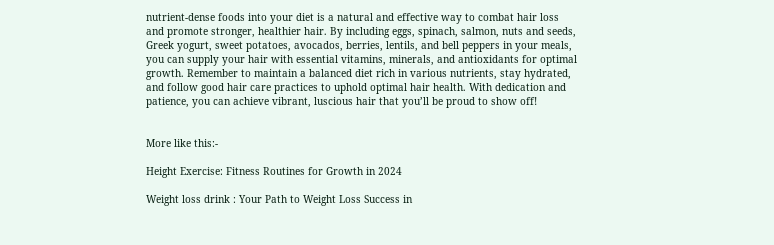nutrient-dense foods into your diet is a natural and effective way to combat hair loss and promote stronger, healthier hair. By including eggs, spinach, salmon, nuts and seeds, Greek yogurt, sweet potatoes, avocados, berries, lentils, and bell peppers in your meals, you can supply your hair with essential vitamins, minerals, and antioxidants for optimal growth. Remember to maintain a balanced diet rich in various nutrients, stay hydrated, and follow good hair care practices to uphold optimal hair health. With dedication and patience, you can achieve vibrant, luscious hair that you’ll be proud to show off!


More like this:-

Height Exercise: Fitness Routines for Growth in 2024

Weight loss drink : Your Path to Weight Loss Success in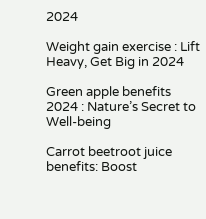2024

Weight gain exercise : Lift Heavy, Get Big in 2024

Green apple benefits 2024 : Nature’s Secret to Well-being

Carrot beetroot juice benefits: Boost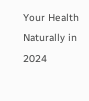Your Health Naturally in 2024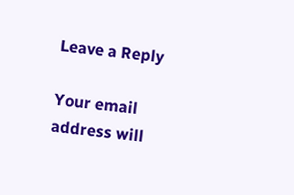Leave a Reply

Your email address will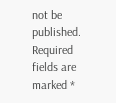not be published. Required fields are marked *